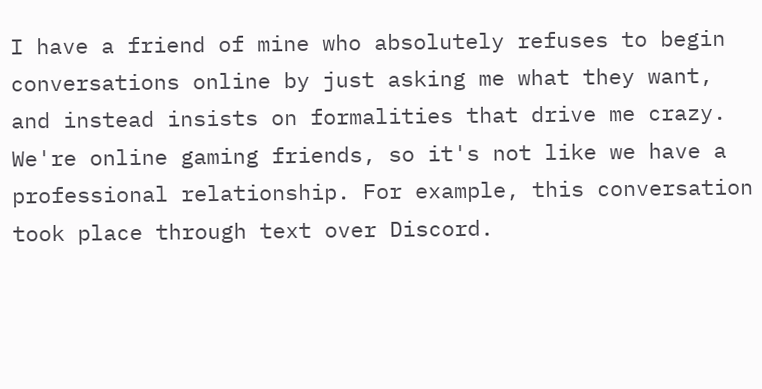I have a friend of mine who absolutely refuses to begin conversations online by just asking me what they want, and instead insists on formalities that drive me crazy. We're online gaming friends, so it's not like we have a professional relationship. For example, this conversation took place through text over Discord.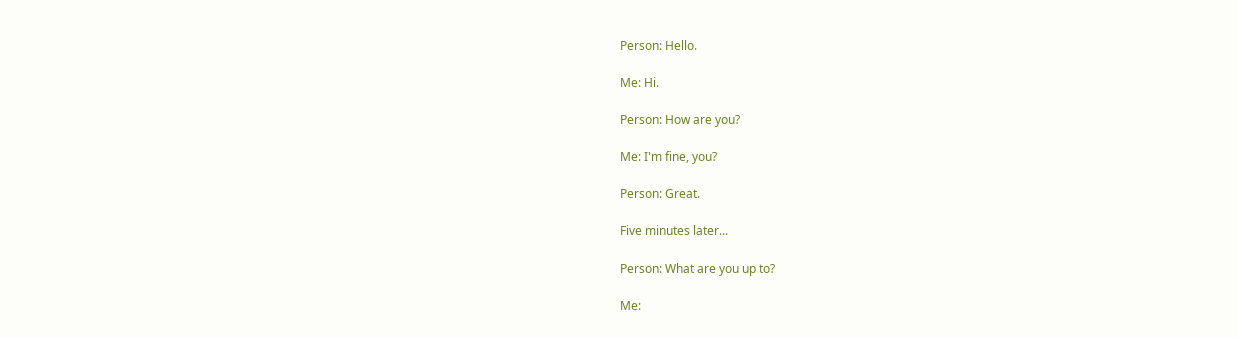Person: Hello.

Me: Hi.

Person: How are you?

Me: I'm fine, you?

Person: Great.

Five minutes later...

Person: What are you up to?

Me: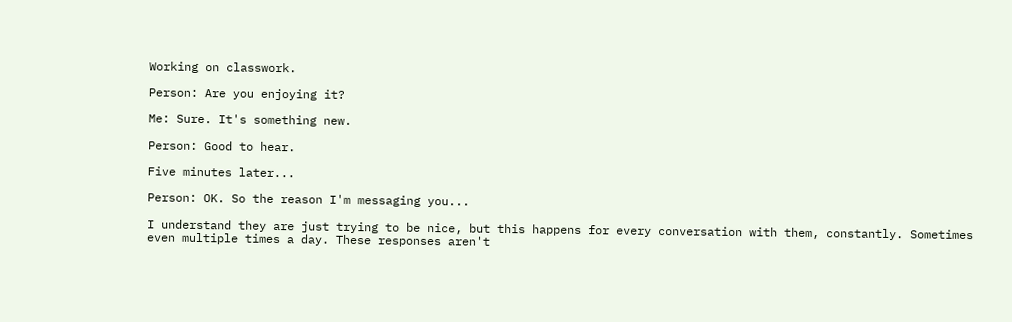Working on classwork.

Person: Are you enjoying it?

Me: Sure. It's something new.

Person: Good to hear.

Five minutes later...

Person: OK. So the reason I'm messaging you...

I understand they are just trying to be nice, but this happens for every conversation with them, constantly. Sometimes even multiple times a day. These responses aren't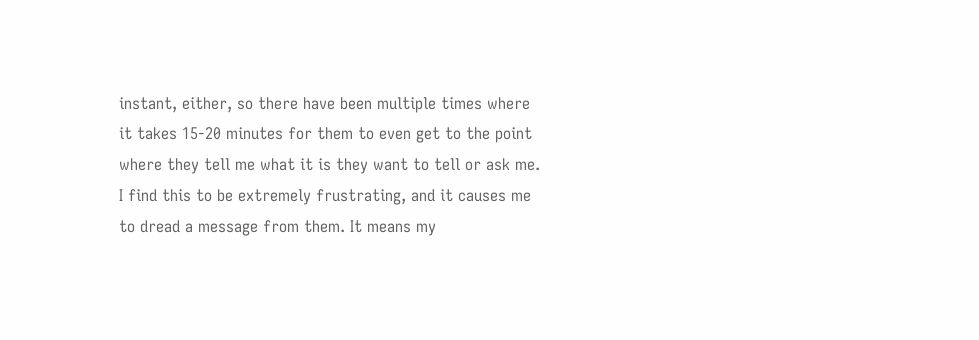instant, either, so there have been multiple times where it takes 15-20 minutes for them to even get to the point where they tell me what it is they want to tell or ask me. I find this to be extremely frustrating, and it causes me to dread a message from them. It means my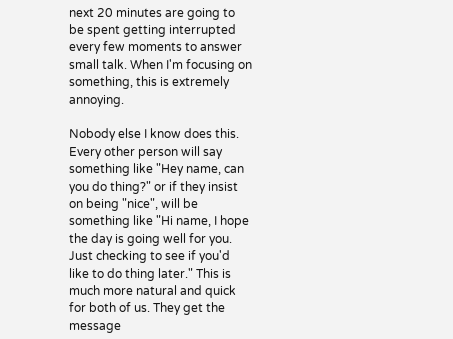next 20 minutes are going to be spent getting interrupted every few moments to answer small talk. When I'm focusing on something, this is extremely annoying.

Nobody else I know does this. Every other person will say something like "Hey name, can you do thing?" or if they insist on being "nice", will be something like "Hi name, I hope the day is going well for you. Just checking to see if you'd like to do thing later." This is much more natural and quick for both of us. They get the message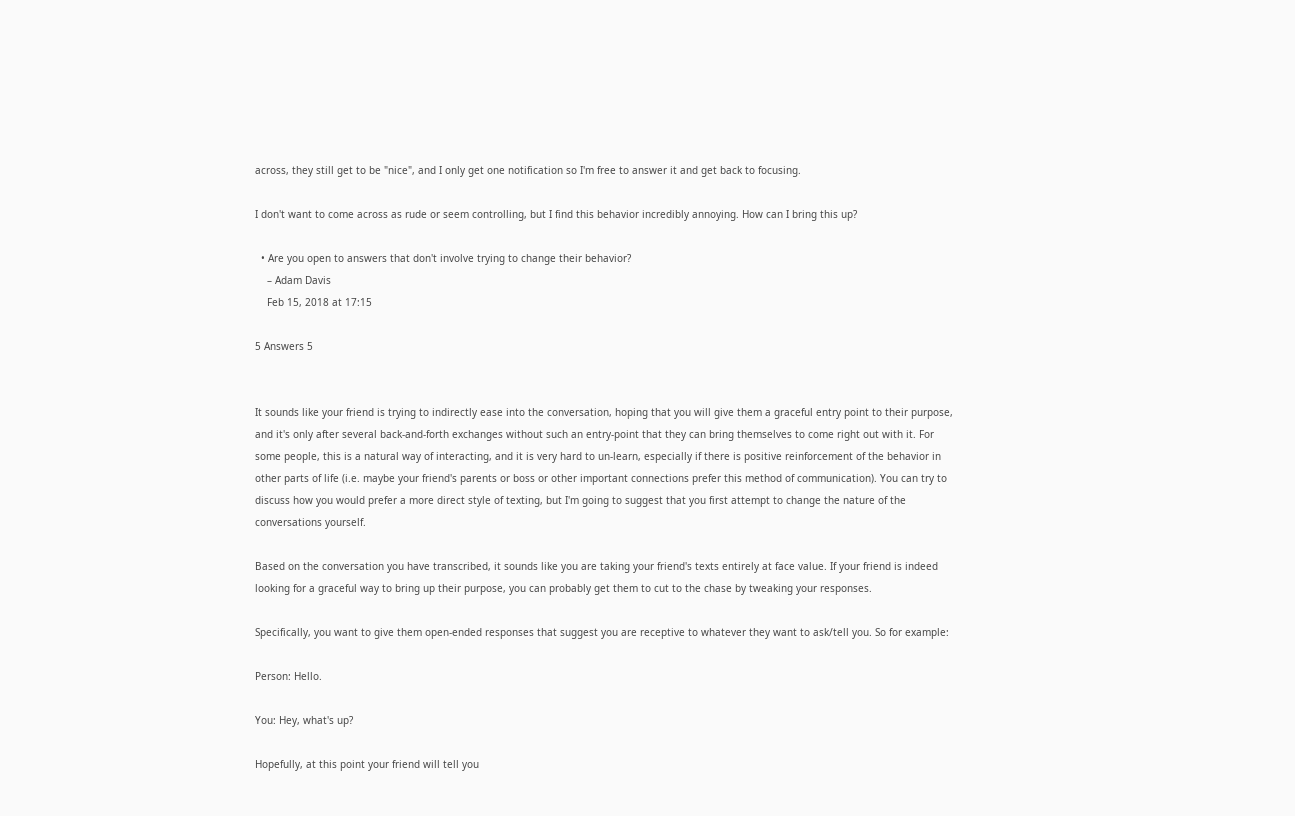across, they still get to be "nice", and I only get one notification so I'm free to answer it and get back to focusing.

I don't want to come across as rude or seem controlling, but I find this behavior incredibly annoying. How can I bring this up?

  • Are you open to answers that don't involve trying to change their behavior?
    – Adam Davis
    Feb 15, 2018 at 17:15

5 Answers 5


It sounds like your friend is trying to indirectly ease into the conversation, hoping that you will give them a graceful entry point to their purpose, and it's only after several back-and-forth exchanges without such an entry-point that they can bring themselves to come right out with it. For some people, this is a natural way of interacting, and it is very hard to un-learn, especially if there is positive reinforcement of the behavior in other parts of life (i.e. maybe your friend's parents or boss or other important connections prefer this method of communication). You can try to discuss how you would prefer a more direct style of texting, but I'm going to suggest that you first attempt to change the nature of the conversations yourself.

Based on the conversation you have transcribed, it sounds like you are taking your friend's texts entirely at face value. If your friend is indeed looking for a graceful way to bring up their purpose, you can probably get them to cut to the chase by tweaking your responses.

Specifically, you want to give them open-ended responses that suggest you are receptive to whatever they want to ask/tell you. So for example:

Person: Hello.

You: Hey, what's up?

Hopefully, at this point your friend will tell you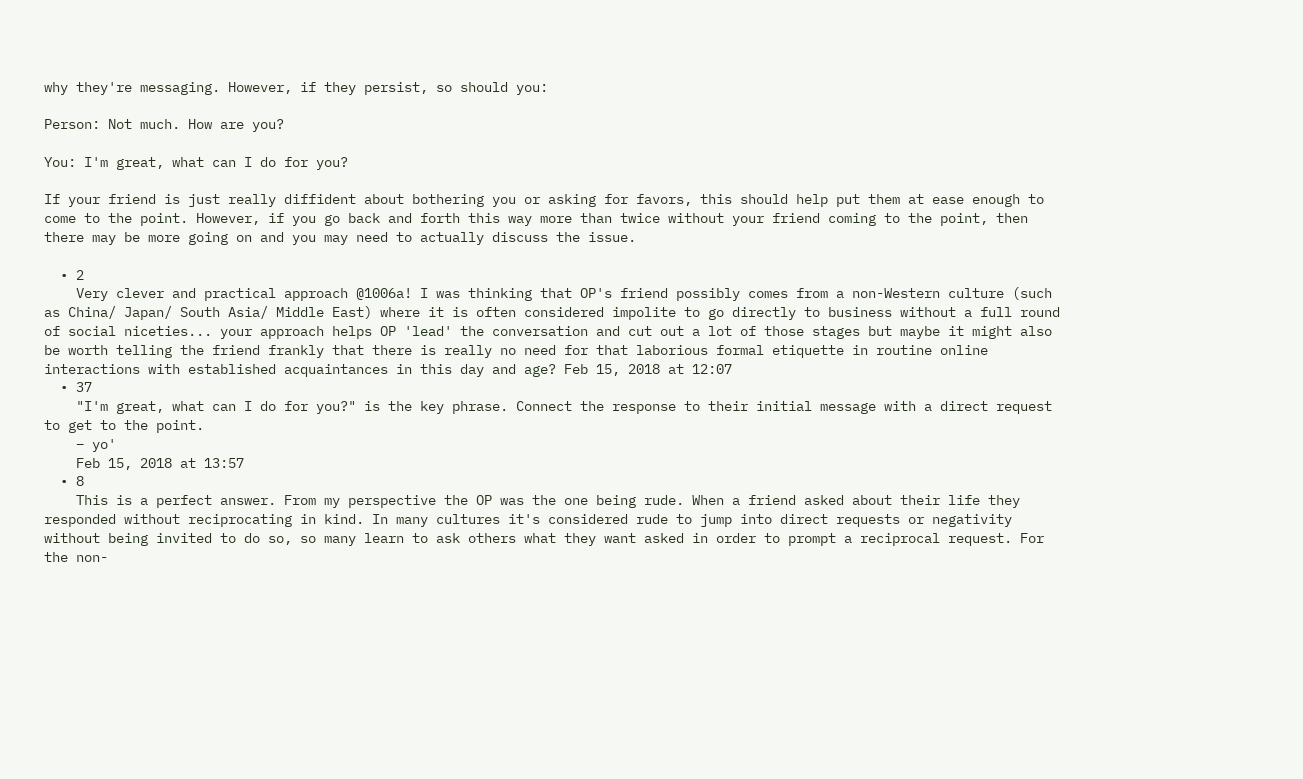why they're messaging. However, if they persist, so should you:

Person: Not much. How are you?

You: I'm great, what can I do for you?

If your friend is just really diffident about bothering you or asking for favors, this should help put them at ease enough to come to the point. However, if you go back and forth this way more than twice without your friend coming to the point, then there may be more going on and you may need to actually discuss the issue.

  • 2
    Very clever and practical approach @1006a! I was thinking that OP's friend possibly comes from a non-Western culture (such as China/ Japan/ South Asia/ Middle East) where it is often considered impolite to go directly to business without a full round of social niceties... your approach helps OP 'lead' the conversation and cut out a lot of those stages but maybe it might also be worth telling the friend frankly that there is really no need for that laborious formal etiquette in routine online interactions with established acquaintances in this day and age? Feb 15, 2018 at 12:07
  • 37
    "I'm great, what can I do for you?" is the key phrase. Connect the response to their initial message with a direct request to get to the point.
    – yo'
    Feb 15, 2018 at 13:57
  • 8
    This is a perfect answer. From my perspective the OP was the one being rude. When a friend asked about their life they responded without reciprocating in kind. In many cultures it's considered rude to jump into direct requests or negativity without being invited to do so, so many learn to ask others what they want asked in order to prompt a reciprocal request. For the non-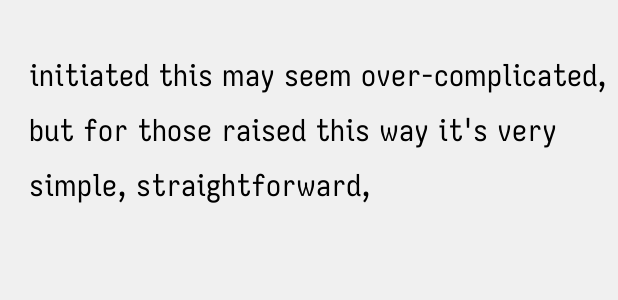initiated this may seem over-complicated, but for those raised this way it's very simple, straightforward,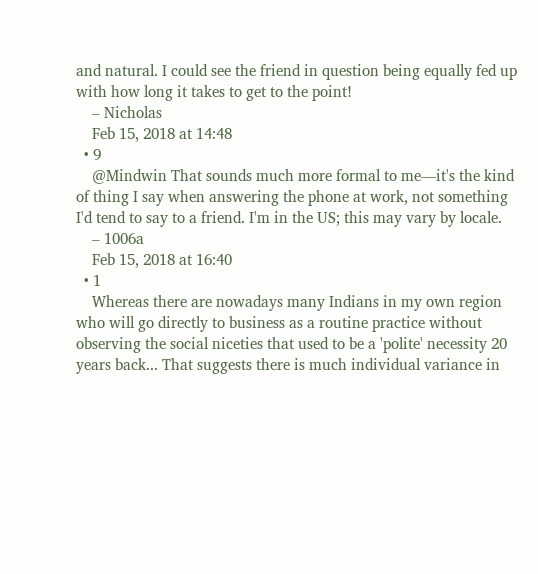and natural. I could see the friend in question being equally fed up with how long it takes to get to the point!
    – Nicholas
    Feb 15, 2018 at 14:48
  • 9
    @Mindwin That sounds much more formal to me—it's the kind of thing I say when answering the phone at work, not something I'd tend to say to a friend. I'm in the US; this may vary by locale.
    – 1006a
    Feb 15, 2018 at 16:40
  • 1
    Whereas there are nowadays many Indians in my own region who will go directly to business as a routine practice without observing the social niceties that used to be a 'polite' necessity 20 years back... That suggests there is much individual variance in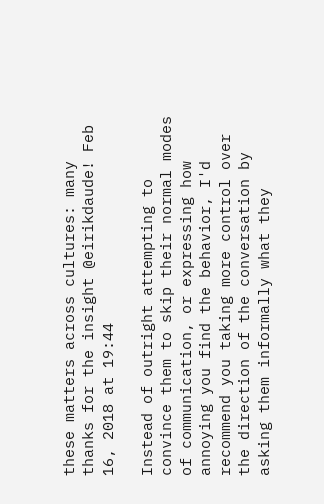these matters across cultures: many thanks for the insight @eirikdaude! Feb 16, 2018 at 19:44

Instead of outright attempting to convince them to skip their normal modes of communication, or expressing how annoying you find the behavior, I'd recommend you taking more control over the direction of the conversation by asking them informally what they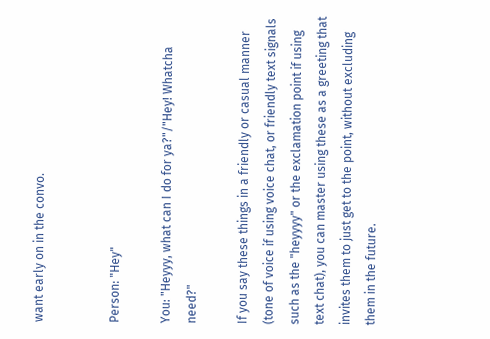want early on in the convo.


Person: "Hey"

You: "Heyyy, what can I do for ya?"/"Hey! Whatcha need?"

If you say these things in a friendly or casual manner (tone of voice if using voice chat, or friendly text signals such as the "heyyyy" or the exclamation point if using text chat), you can master using these as a greeting that invites them to just get to the point, without excluding them in the future.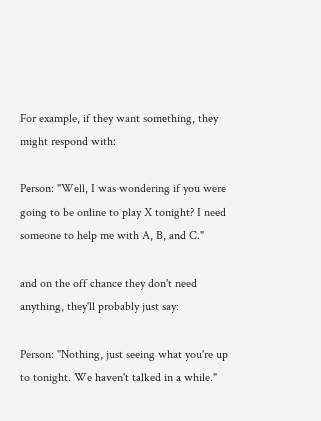For example, if they want something, they might respond with:

Person: "Well, I was wondering if you were going to be online to play X tonight? I need someone to help me with A, B, and C."

and on the off chance they don't need anything, they'll probably just say:

Person: "Nothing, just seeing what you're up to tonight. We haven't talked in a while."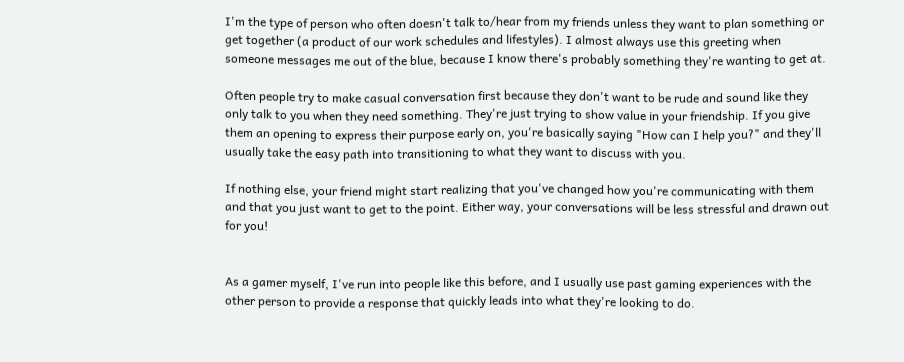I'm the type of person who often doesn't talk to/hear from my friends unless they want to plan something or get together (a product of our work schedules and lifestyles). I almost always use this greeting when someone messages me out of the blue, because I know there's probably something they're wanting to get at.

Often people try to make casual conversation first because they don't want to be rude and sound like they only talk to you when they need something. They're just trying to show value in your friendship. If you give them an opening to express their purpose early on, you're basically saying "How can I help you?" and they'll usually take the easy path into transitioning to what they want to discuss with you.

If nothing else, your friend might start realizing that you've changed how you're communicating with them and that you just want to get to the point. Either way, your conversations will be less stressful and drawn out for you!


As a gamer myself, I've run into people like this before, and I usually use past gaming experiences with the other person to provide a response that quickly leads into what they're looking to do.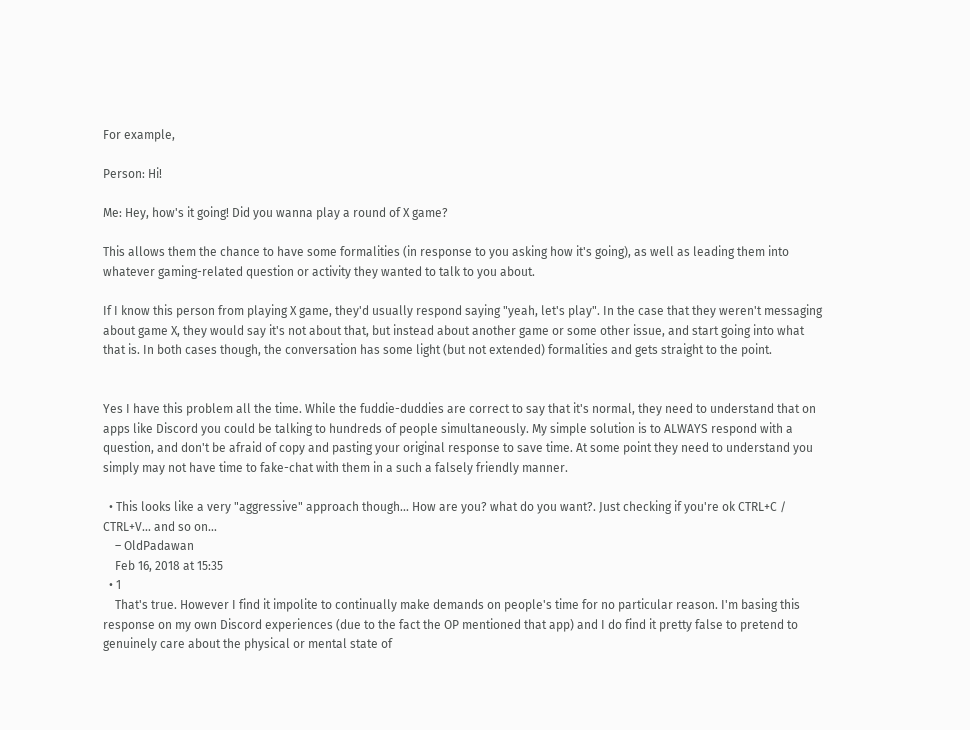For example,

Person: Hi!

Me: Hey, how's it going! Did you wanna play a round of X game?

This allows them the chance to have some formalities (in response to you asking how it's going), as well as leading them into whatever gaming-related question or activity they wanted to talk to you about.

If I know this person from playing X game, they'd usually respond saying "yeah, let's play". In the case that they weren't messaging about game X, they would say it's not about that, but instead about another game or some other issue, and start going into what that is. In both cases though, the conversation has some light (but not extended) formalities and gets straight to the point.


Yes I have this problem all the time. While the fuddie-duddies are correct to say that it's normal, they need to understand that on apps like Discord you could be talking to hundreds of people simultaneously. My simple solution is to ALWAYS respond with a question, and don't be afraid of copy and pasting your original response to save time. At some point they need to understand you simply may not have time to fake-chat with them in a such a falsely friendly manner.

  • This looks like a very "aggressive" approach though... How are you? what do you want?. Just checking if you're ok CTRL+C / CTRL+V... and so on...
    – OldPadawan
    Feb 16, 2018 at 15:35
  • 1
    That's true. However I find it impolite to continually make demands on people's time for no particular reason. I'm basing this response on my own Discord experiences (due to the fact the OP mentioned that app) and I do find it pretty false to pretend to genuinely care about the physical or mental state of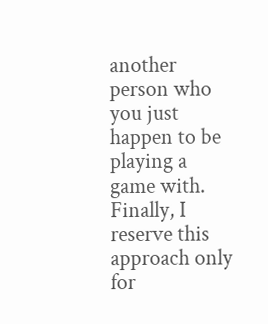another person who you just happen to be playing a game with. Finally, I reserve this approach only for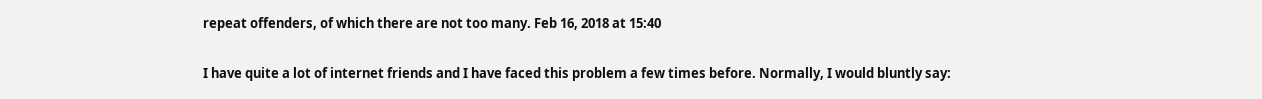repeat offenders, of which there are not too many. Feb 16, 2018 at 15:40

I have quite a lot of internet friends and I have faced this problem a few times before. Normally, I would bluntly say: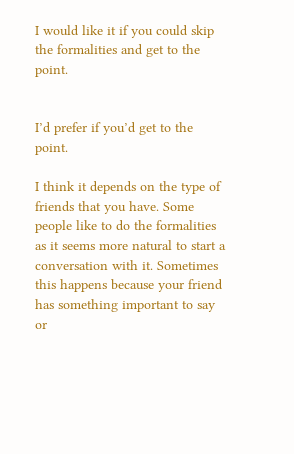I would like it if you could skip the formalities and get to the point.


I’d prefer if you’d get to the point.

I think it depends on the type of friends that you have. Some people like to do the formalities as it seems more natural to start a conversation with it. Sometimes this happens because your friend has something important to say or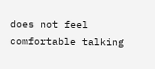does not feel comfortable talking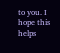to you. I hope this helps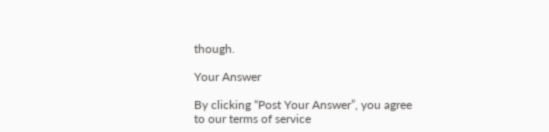though.

Your Answer

By clicking “Post Your Answer”, you agree to our terms of service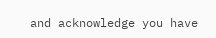and acknowledge you have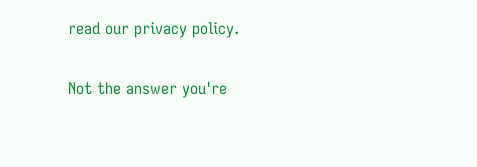read our privacy policy.

Not the answer you're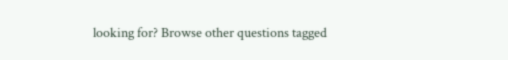looking for? Browse other questions tagged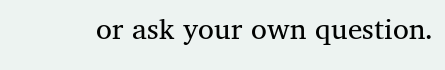or ask your own question.